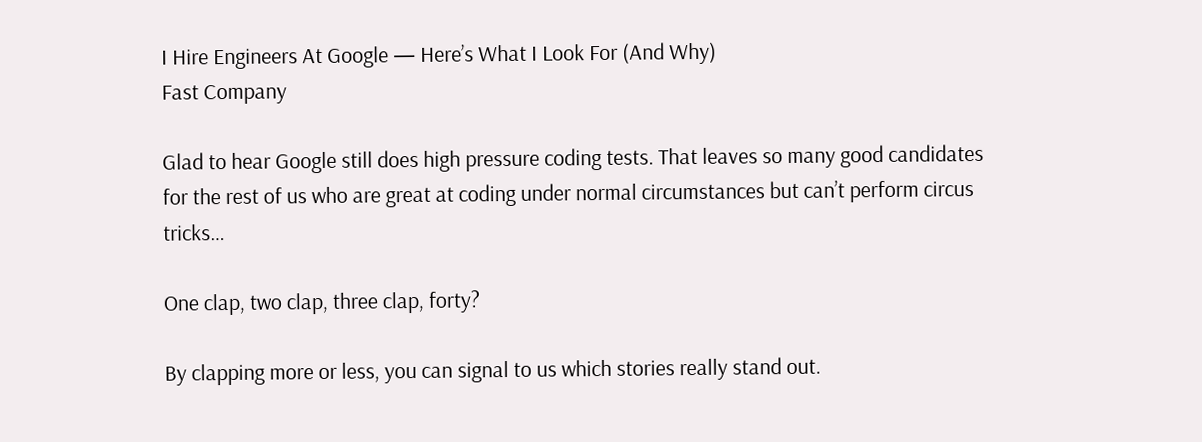I Hire Engineers At Google — Here’s What I Look For (And Why)
Fast Company

Glad to hear Google still does high pressure coding tests. That leaves so many good candidates for the rest of us who are great at coding under normal circumstances but can’t perform circus tricks…

One clap, two clap, three clap, forty?

By clapping more or less, you can signal to us which stories really stand out.